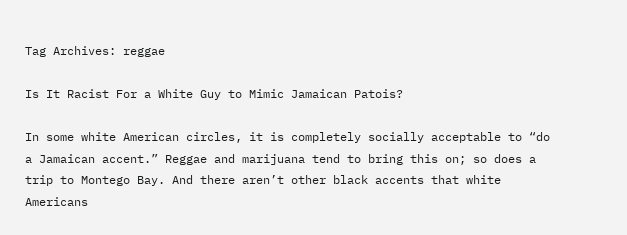Tag Archives: reggae

Is It Racist For a White Guy to Mimic Jamaican Patois?

In some white American circles, it is completely socially acceptable to “do a Jamaican accent.” Reggae and marijuana tend to bring this on; so does a trip to Montego Bay. And there aren’t other black accents that white Americans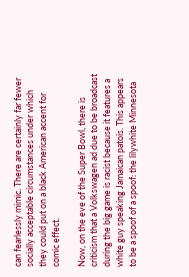can fearlessly mimic. There are certainly far fewer socially acceptable circumstances under which they could put on a black American accent for comic effect.

Now, on the eve of the Super Bowl, there is criticism that a Volkswagen ad due to be broadcast during the big game is racist because it features a white guy speaking Jamaican patois. This appears to be a spoof of a spoof: the lilywhite Minnesota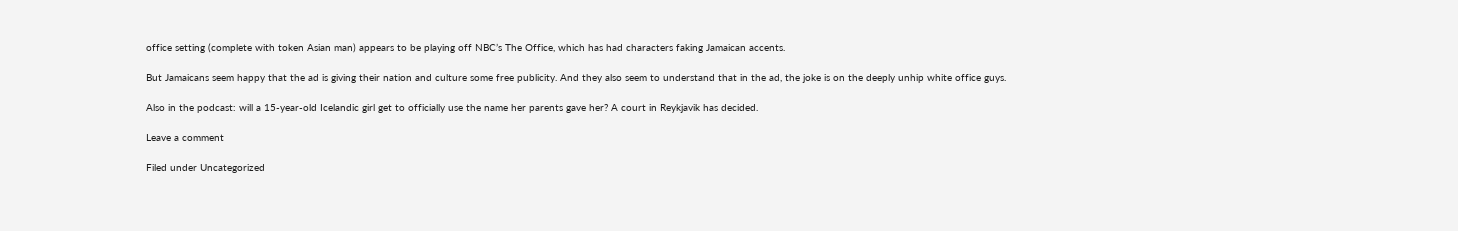office setting (complete with token Asian man) appears to be playing off NBC’s The Office, which has had characters faking Jamaican accents.

But Jamaicans seem happy that the ad is giving their nation and culture some free publicity. And they also seem to understand that in the ad, the joke is on the deeply unhip white office guys.

Also in the podcast: will a 15-year-old Icelandic girl get to officially use the name her parents gave her? A court in Reykjavik has decided.

Leave a comment

Filed under Uncategorized